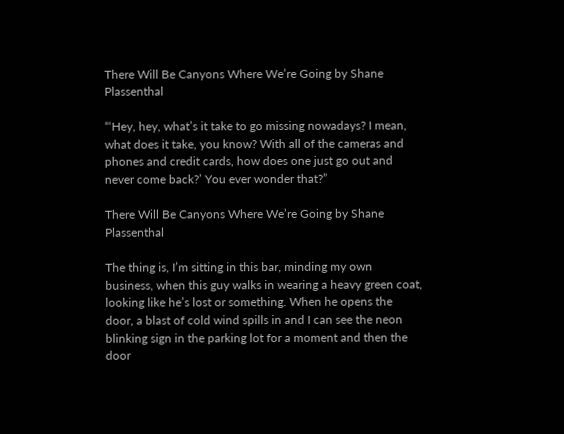There Will Be Canyons Where We’re Going by Shane Plassenthal

“‘Hey, hey, what’s it take to go missing nowadays? I mean, what does it take, you know? With all of the cameras and phones and credit cards, how does one just go out and never come back?’ You ever wonder that?”

There Will Be Canyons Where We’re Going by Shane Plassenthal

The thing is, I’m sitting in this bar, minding my own business, when this guy walks in wearing a heavy green coat, looking like he’s lost or something. When he opens the door, a blast of cold wind spills in and I can see the neon blinking sign in the parking lot for a moment and then the door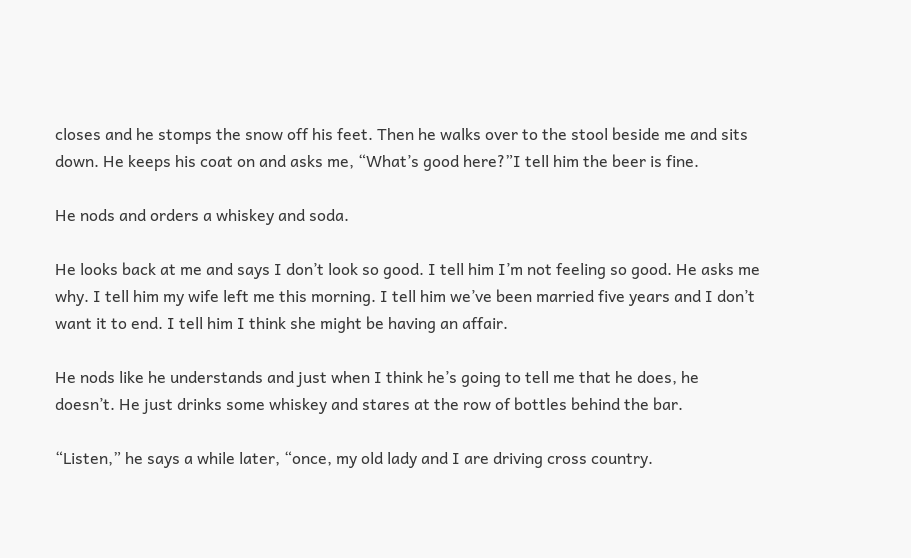closes and he stomps the snow off his feet. Then he walks over to the stool beside me and sits down. He keeps his coat on and asks me, “What’s good here?”I tell him the beer is fine.

He nods and orders a whiskey and soda.

He looks back at me and says I don’t look so good. I tell him I’m not feeling so good. He asks me why. I tell him my wife left me this morning. I tell him we’ve been married five years and I don’t want it to end. I tell him I think she might be having an affair.

He nods like he understands and just when I think he’s going to tell me that he does, he doesn’t. He just drinks some whiskey and stares at the row of bottles behind the bar.

“Listen,” he says a while later, “once, my old lady and I are driving cross country.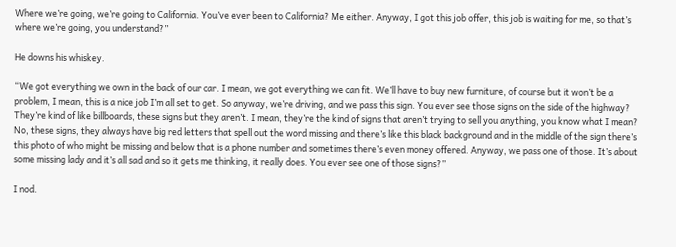Where we’re going, we’re going to California. You’ve ever been to California? Me either. Anyway, I got this job offer, this job is waiting for me, so that’s where we’re going, you understand?”

He downs his whiskey.

“We got everything we own in the back of our car. I mean, we got everything we can fit. We’ll have to buy new furniture, of course but it won’t be a problem, I mean, this is a nice job I’m all set to get. So anyway, we’re driving, and we pass this sign. You ever see those signs on the side of the highway? They’re kind of like billboards, these signs but they aren’t. I mean, they’re the kind of signs that aren’t trying to sell you anything, you know what I mean? No, these signs, they always have big red letters that spell out the word missing and there’s like this black background and in the middle of the sign there’s this photo of who might be missing and below that is a phone number and sometimes there’s even money offered. Anyway, we pass one of those. It’s about some missing lady and it’s all sad and so it gets me thinking, it really does. You ever see one of those signs?”

I nod.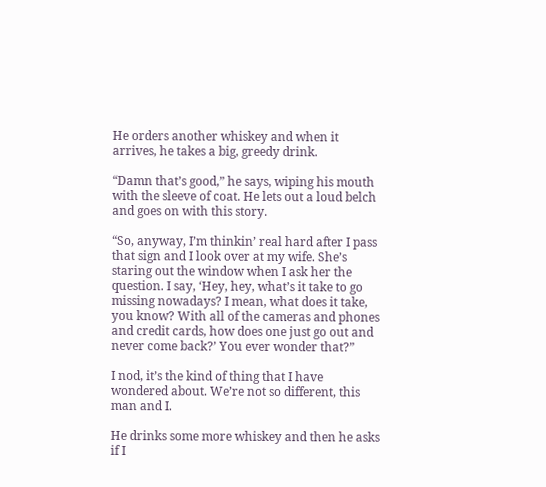He orders another whiskey and when it arrives, he takes a big, greedy drink.

“Damn that’s good,” he says, wiping his mouth with the sleeve of coat. He lets out a loud belch and goes on with this story.

“So, anyway, I’m thinkin’ real hard after I pass that sign and I look over at my wife. She’s staring out the window when I ask her the question. I say, ‘Hey, hey, what’s it take to go missing nowadays? I mean, what does it take, you know? With all of the cameras and phones and credit cards, how does one just go out and never come back?’ You ever wonder that?”

I nod, it’s the kind of thing that I have wondered about. We’re not so different, this man and I.

He drinks some more whiskey and then he asks if I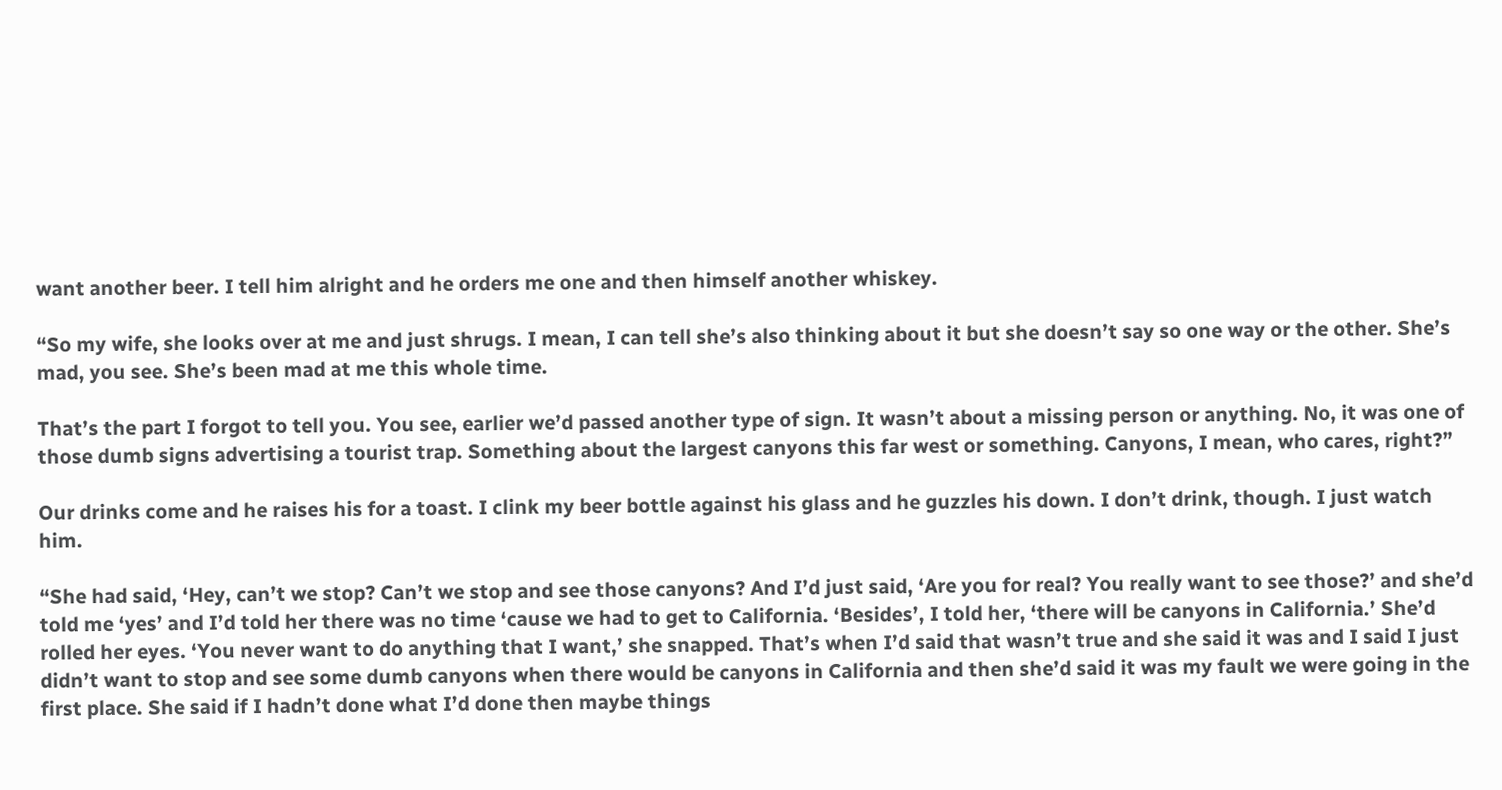want another beer. I tell him alright and he orders me one and then himself another whiskey.

“So my wife, she looks over at me and just shrugs. I mean, I can tell she’s also thinking about it but she doesn’t say so one way or the other. She’s mad, you see. She’s been mad at me this whole time.

That’s the part I forgot to tell you. You see, earlier we’d passed another type of sign. It wasn’t about a missing person or anything. No, it was one of those dumb signs advertising a tourist trap. Something about the largest canyons this far west or something. Canyons, I mean, who cares, right?”

Our drinks come and he raises his for a toast. I clink my beer bottle against his glass and he guzzles his down. I don’t drink, though. I just watch him.

“She had said, ‘Hey, can’t we stop? Can’t we stop and see those canyons? And I’d just said, ‘Are you for real? You really want to see those?’ and she’d told me ‘yes’ and I’d told her there was no time ‘cause we had to get to California. ‘Besides’, I told her, ‘there will be canyons in California.’ She’d rolled her eyes. ‘You never want to do anything that I want,’ she snapped. That’s when I’d said that wasn’t true and she said it was and I said I just didn’t want to stop and see some dumb canyons when there would be canyons in California and then she’d said it was my fault we were going in the first place. She said if I hadn’t done what I’d done then maybe things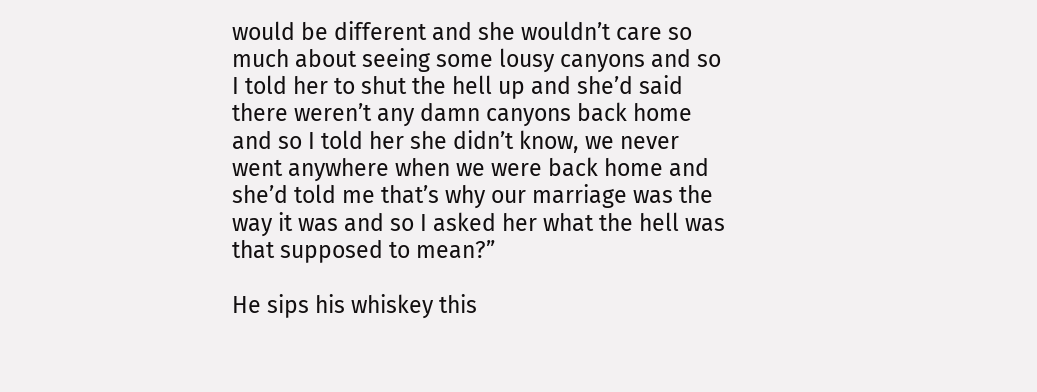would be different and she wouldn’t care so much about seeing some lousy canyons and so I told her to shut the hell up and she’d said there weren’t any damn canyons back home and so I told her she didn’t know, we never went anywhere when we were back home and she’d told me that’s why our marriage was the way it was and so I asked her what the hell was that supposed to mean?”

He sips his whiskey this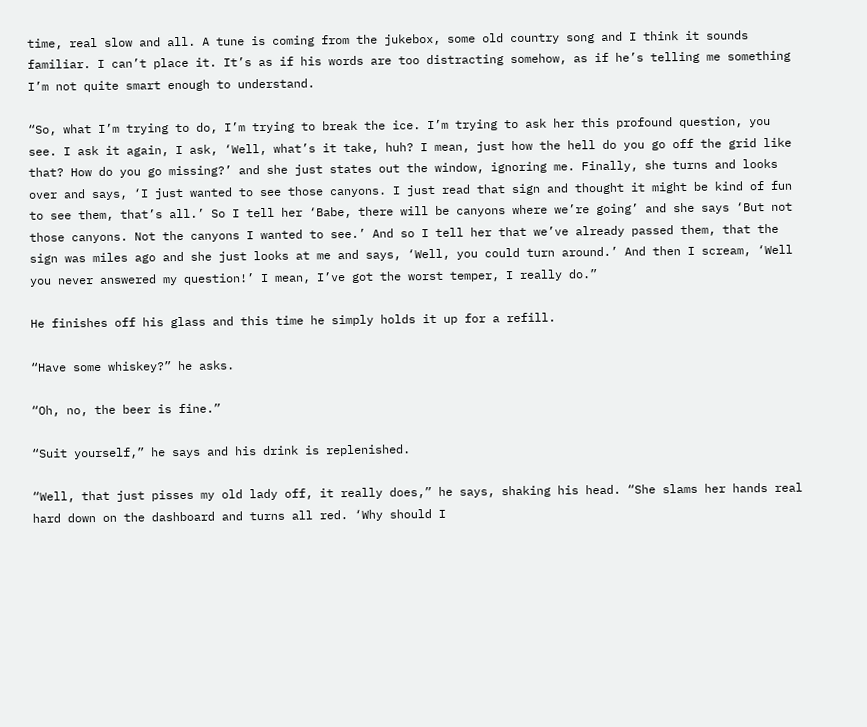time, real slow and all. A tune is coming from the jukebox, some old country song and I think it sounds familiar. I can’t place it. It’s as if his words are too distracting somehow, as if he’s telling me something I’m not quite smart enough to understand.

“So, what I’m trying to do, I’m trying to break the ice. I’m trying to ask her this profound question, you see. I ask it again, I ask, ‘Well, what’s it take, huh? I mean, just how the hell do you go off the grid like that? How do you go missing?’ and she just states out the window, ignoring me. Finally, she turns and looks over and says, ‘I just wanted to see those canyons. I just read that sign and thought it might be kind of fun to see them, that’s all.’ So I tell her ‘Babe, there will be canyons where we’re going’ and she says ‘But not those canyons. Not the canyons I wanted to see.’ And so I tell her that we’ve already passed them, that the sign was miles ago and she just looks at me and says, ‘Well, you could turn around.’ And then I scream, ‘Well you never answered my question!’ I mean, I’ve got the worst temper, I really do.”

He finishes off his glass and this time he simply holds it up for a refill.

“Have some whiskey?” he asks.

“Oh, no, the beer is fine.”

“Suit yourself,” he says and his drink is replenished.

“Well, that just pisses my old lady off, it really does,” he says, shaking his head. “She slams her hands real hard down on the dashboard and turns all red. ‘Why should I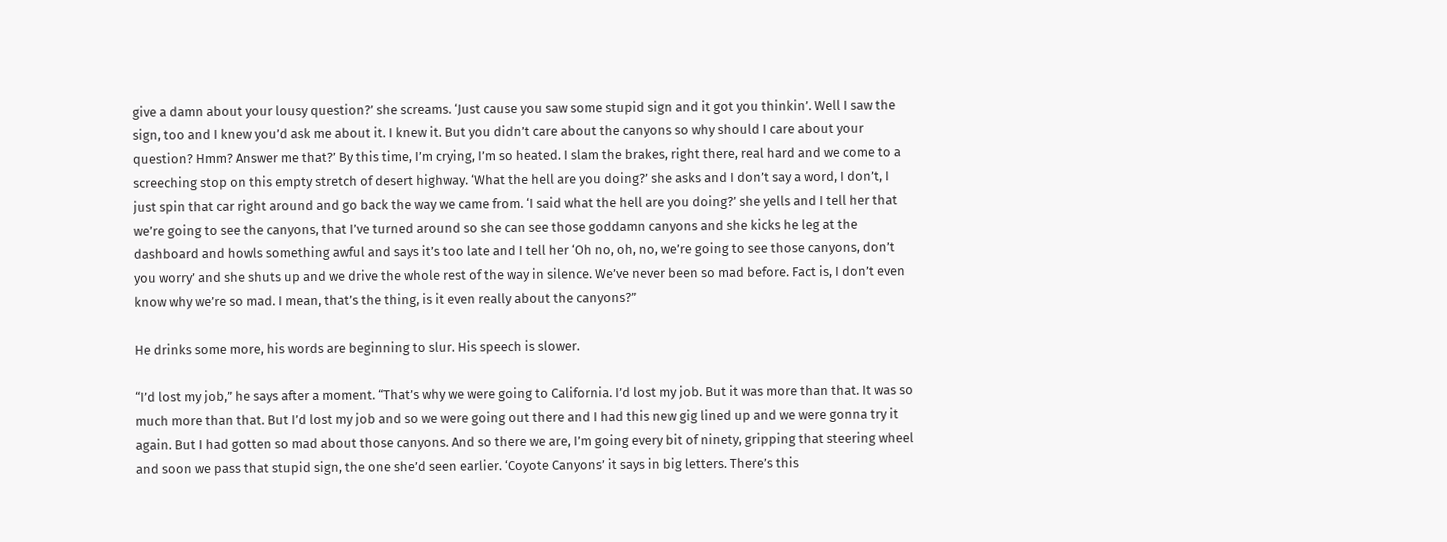give a damn about your lousy question?’ she screams. ‘Just cause you saw some stupid sign and it got you thinkin’. Well I saw the sign, too and I knew you’d ask me about it. I knew it. But you didn’t care about the canyons so why should I care about your question? Hmm? Answer me that?’ By this time, I’m crying, I’m so heated. I slam the brakes, right there, real hard and we come to a screeching stop on this empty stretch of desert highway. ‘What the hell are you doing?’ she asks and I don’t say a word, I don’t, I just spin that car right around and go back the way we came from. ‘I said what the hell are you doing?’ she yells and I tell her that we’re going to see the canyons, that I’ve turned around so she can see those goddamn canyons and she kicks he leg at the dashboard and howls something awful and says it’s too late and I tell her ‘Oh no, oh, no, we’re going to see those canyons, don’t you worry’ and she shuts up and we drive the whole rest of the way in silence. We’ve never been so mad before. Fact is, I don’t even know why we’re so mad. I mean, that’s the thing, is it even really about the canyons?”

He drinks some more, his words are beginning to slur. His speech is slower.

“I’d lost my job,” he says after a moment. “That’s why we were going to California. I’d lost my job. But it was more than that. It was so much more than that. But I’d lost my job and so we were going out there and I had this new gig lined up and we were gonna try it again. But I had gotten so mad about those canyons. And so there we are, I’m going every bit of ninety, gripping that steering wheel and soon we pass that stupid sign, the one she’d seen earlier. ‘Coyote Canyons’ it says in big letters. There’s this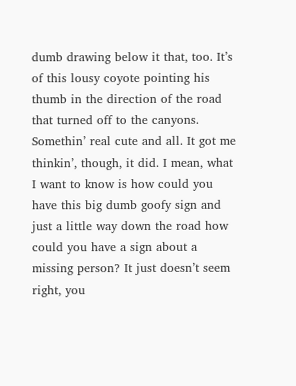dumb drawing below it that, too. It’s of this lousy coyote pointing his thumb in the direction of the road that turned off to the canyons. Somethin’ real cute and all. It got me thinkin’, though, it did. I mean, what I want to know is how could you have this big dumb goofy sign and just a little way down the road how could you have a sign about a missing person? It just doesn’t seem right, you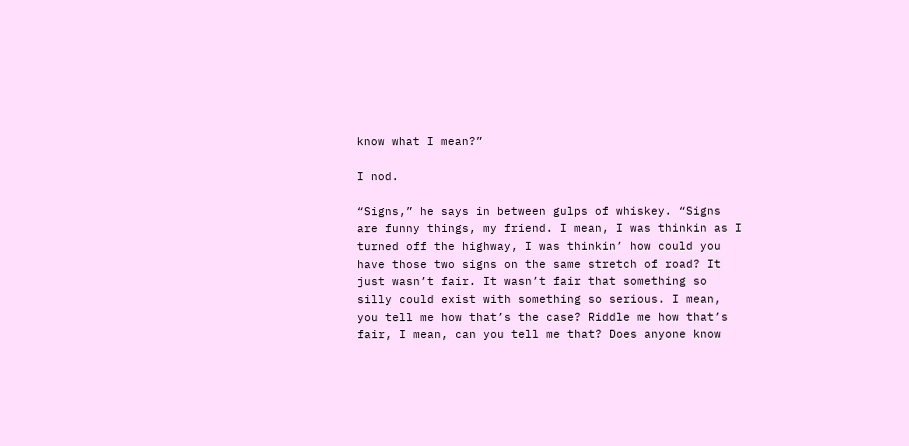know what I mean?”

I nod.

“Signs,” he says in between gulps of whiskey. “Signs are funny things, my friend. I mean, I was thinkin as I turned off the highway, I was thinkin’ how could you have those two signs on the same stretch of road? It just wasn’t fair. It wasn’t fair that something so silly could exist with something so serious. I mean, you tell me how that’s the case? Riddle me how that’s fair, I mean, can you tell me that? Does anyone know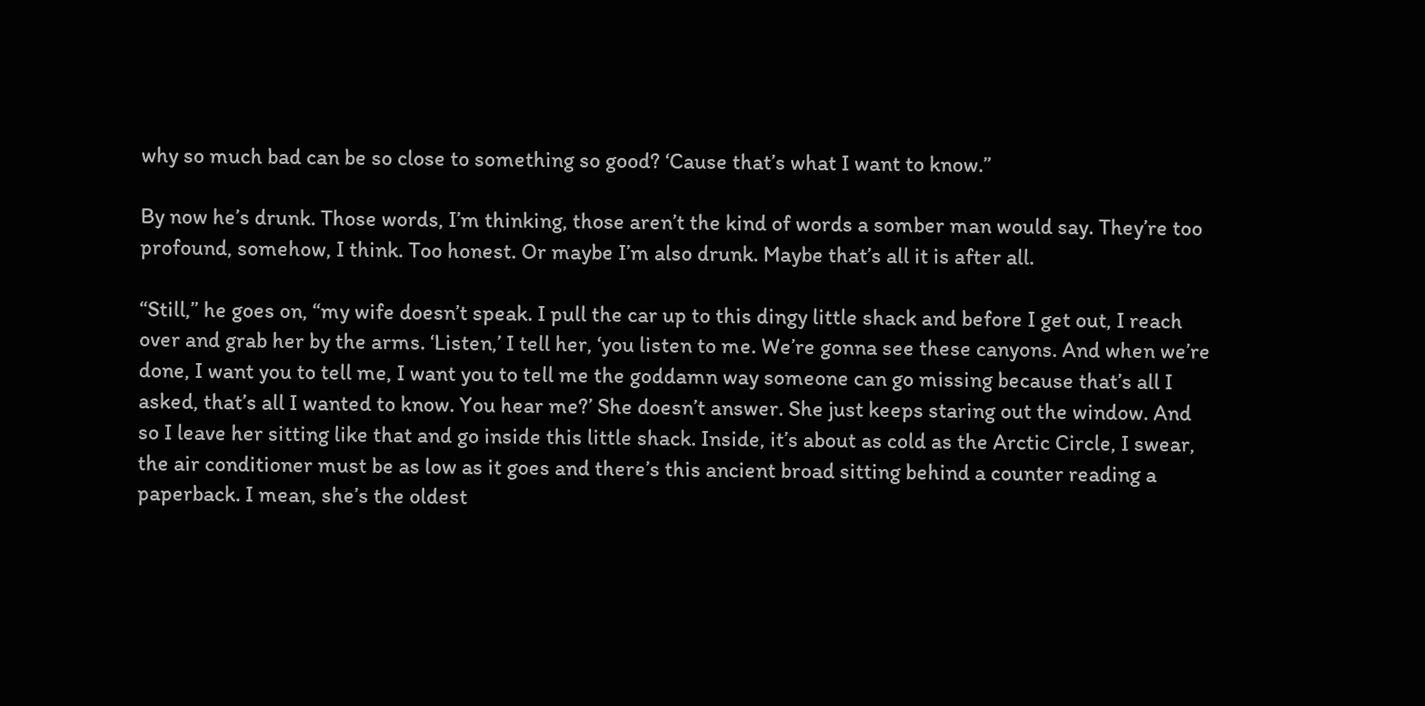why so much bad can be so close to something so good? ‘Cause that’s what I want to know.”

By now he’s drunk. Those words, I’m thinking, those aren’t the kind of words a somber man would say. They’re too profound, somehow, I think. Too honest. Or maybe I’m also drunk. Maybe that’s all it is after all.

“Still,” he goes on, “my wife doesn’t speak. I pull the car up to this dingy little shack and before I get out, I reach over and grab her by the arms. ‘Listen,’ I tell her, ‘you listen to me. We’re gonna see these canyons. And when we’re done, I want you to tell me, I want you to tell me the goddamn way someone can go missing because that’s all I asked, that’s all I wanted to know. You hear me?’ She doesn’t answer. She just keeps staring out the window. And so I leave her sitting like that and go inside this little shack. Inside, it’s about as cold as the Arctic Circle, I swear, the air conditioner must be as low as it goes and there’s this ancient broad sitting behind a counter reading a paperback. I mean, she’s the oldest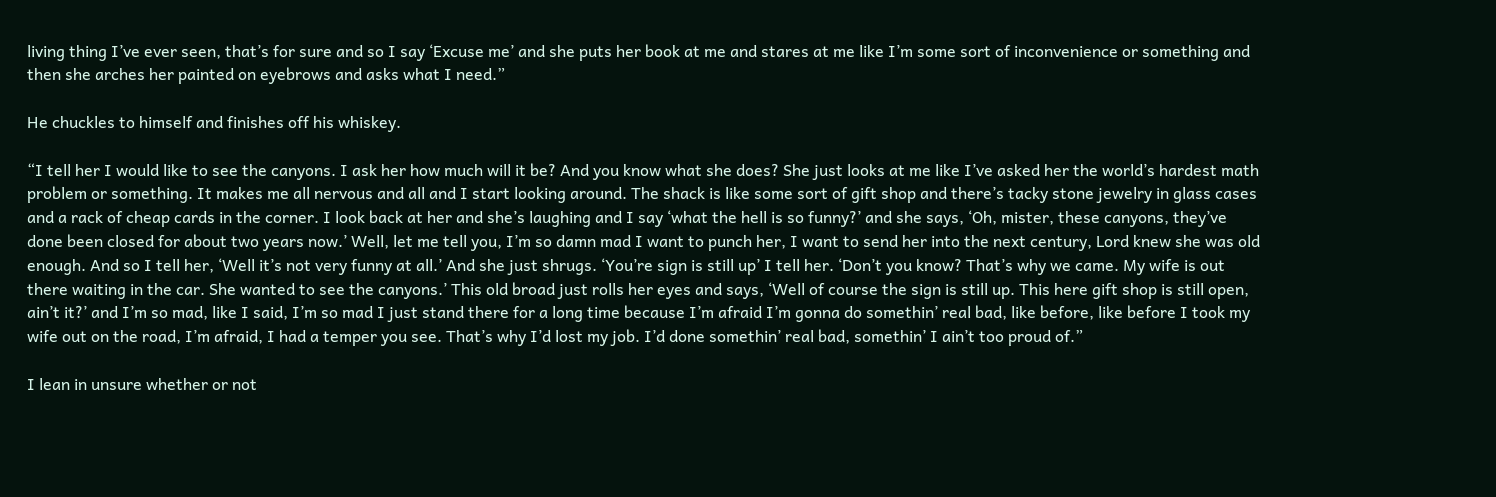living thing I’ve ever seen, that’s for sure and so I say ‘Excuse me’ and she puts her book at me and stares at me like I’m some sort of inconvenience or something and then she arches her painted on eyebrows and asks what I need.”

He chuckles to himself and finishes off his whiskey.

“I tell her I would like to see the canyons. I ask her how much will it be? And you know what she does? She just looks at me like I’ve asked her the world’s hardest math problem or something. It makes me all nervous and all and I start looking around. The shack is like some sort of gift shop and there’s tacky stone jewelry in glass cases and a rack of cheap cards in the corner. I look back at her and she’s laughing and I say ‘what the hell is so funny?’ and she says, ‘Oh, mister, these canyons, they’ve done been closed for about two years now.’ Well, let me tell you, I’m so damn mad I want to punch her, I want to send her into the next century, Lord knew she was old enough. And so I tell her, ‘Well it’s not very funny at all.’ And she just shrugs. ‘You’re sign is still up’ I tell her. ‘Don’t you know? That’s why we came. My wife is out there waiting in the car. She wanted to see the canyons.’ This old broad just rolls her eyes and says, ‘Well of course the sign is still up. This here gift shop is still open, ain’t it?’ and I’m so mad, like I said, I’m so mad I just stand there for a long time because I’m afraid I’m gonna do somethin’ real bad, like before, like before I took my wife out on the road, I’m afraid, I had a temper you see. That’s why I’d lost my job. I’d done somethin’ real bad, somethin’ I ain’t too proud of.”

I lean in unsure whether or not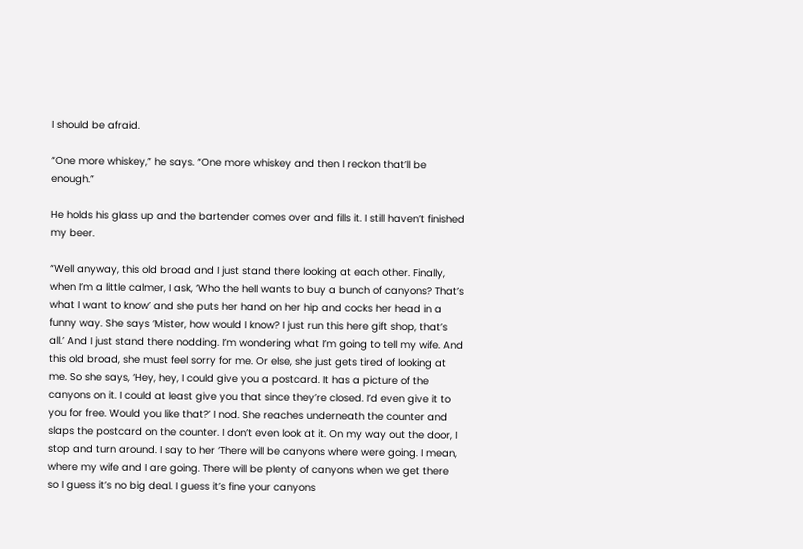I should be afraid.

“One more whiskey,” he says. “One more whiskey and then I reckon that’ll be enough.”

He holds his glass up and the bartender comes over and fills it. I still haven’t finished my beer.

“Well anyway, this old broad and I just stand there looking at each other. Finally, when I’m a little calmer, I ask, ‘Who the hell wants to buy a bunch of canyons? That’s what I want to know’ and she puts her hand on her hip and cocks her head in a funny way. She says ‘Mister, how would I know? I just run this here gift shop, that’s all.’ And I just stand there nodding. I’m wondering what I’m going to tell my wife. And this old broad, she must feel sorry for me. Or else, she just gets tired of looking at me. So she says, ‘Hey, hey, I could give you a postcard. It has a picture of the canyons on it. I could at least give you that since they’re closed. I’d even give it to you for free. Would you like that?’ I nod. She reaches underneath the counter and slaps the postcard on the counter. I don’t even look at it. On my way out the door, I stop and turn around. I say to her ‘There will be canyons where were going. I mean, where my wife and I are going. There will be plenty of canyons when we get there so I guess it’s no big deal. I guess it’s fine your canyons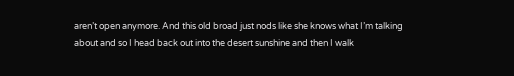aren’t open anymore. And this old broad just nods like she knows what I’m talking about and so I head back out into the desert sunshine and then I walk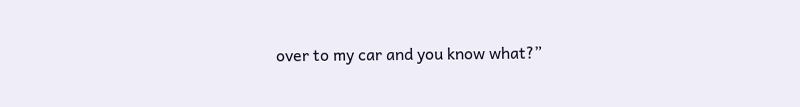over to my car and you know what?”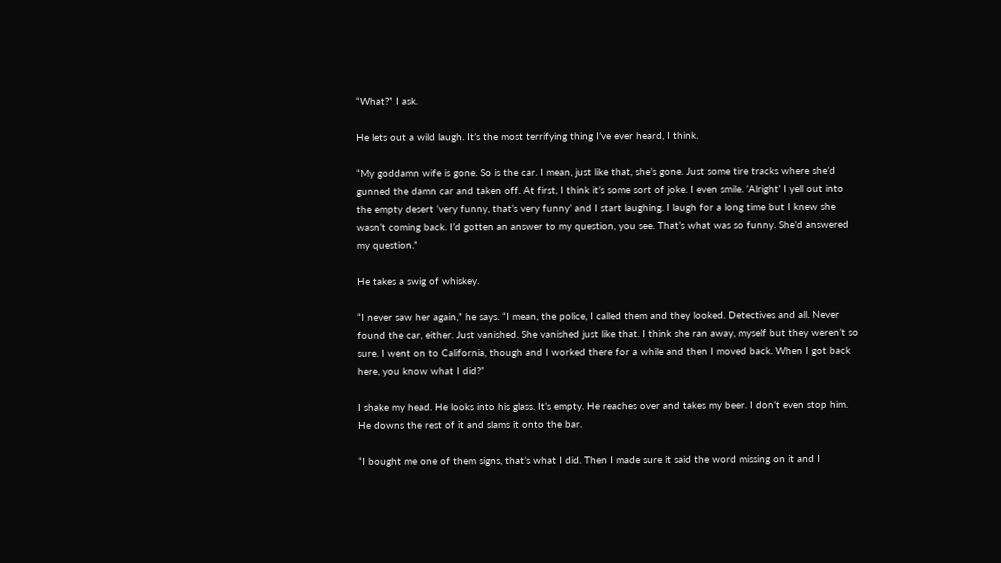“What?” I ask.

He lets out a wild laugh. It’s the most terrifying thing I’ve ever heard, I think.

“My goddamn wife is gone. So is the car. I mean, just like that, she’s gone. Just some tire tracks where she’d gunned the damn car and taken off. At first, I think it’s some sort of joke. I even smile. ‘Alright’ I yell out into the empty desert ‘very funny, that’s very funny’ and I start laughing. I laugh for a long time but I knew she wasn’t coming back. I’d gotten an answer to my question, you see. That’s what was so funny. She’d answered my question.”

He takes a swig of whiskey.

“I never saw her again,” he says. “I mean, the police, I called them and they looked. Detectives and all. Never found the car, either. Just vanished. She vanished just like that. I think she ran away, myself but they weren’t so sure. I went on to California, though and I worked there for a while and then I moved back. When I got back here, you know what I did?”

I shake my head. He looks into his glass. It’s empty. He reaches over and takes my beer. I don’t even stop him. He downs the rest of it and slams it onto the bar.

“I bought me one of them signs, that’s what I did. Then I made sure it said the word missing on it and I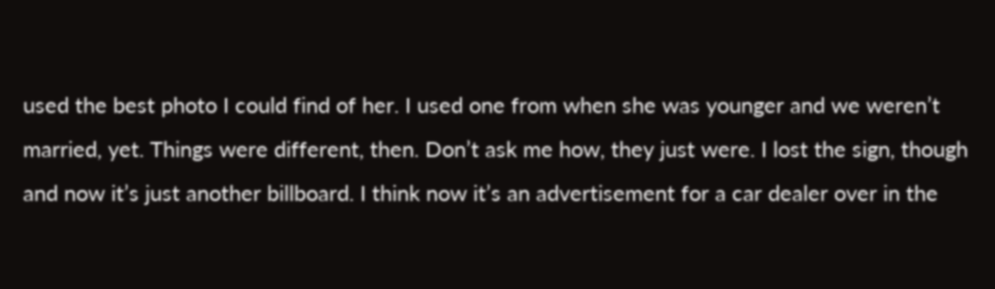used the best photo I could find of her. I used one from when she was younger and we weren’t married, yet. Things were different, then. Don’t ask me how, they just were. I lost the sign, though and now it’s just another billboard. I think now it’s an advertisement for a car dealer over in the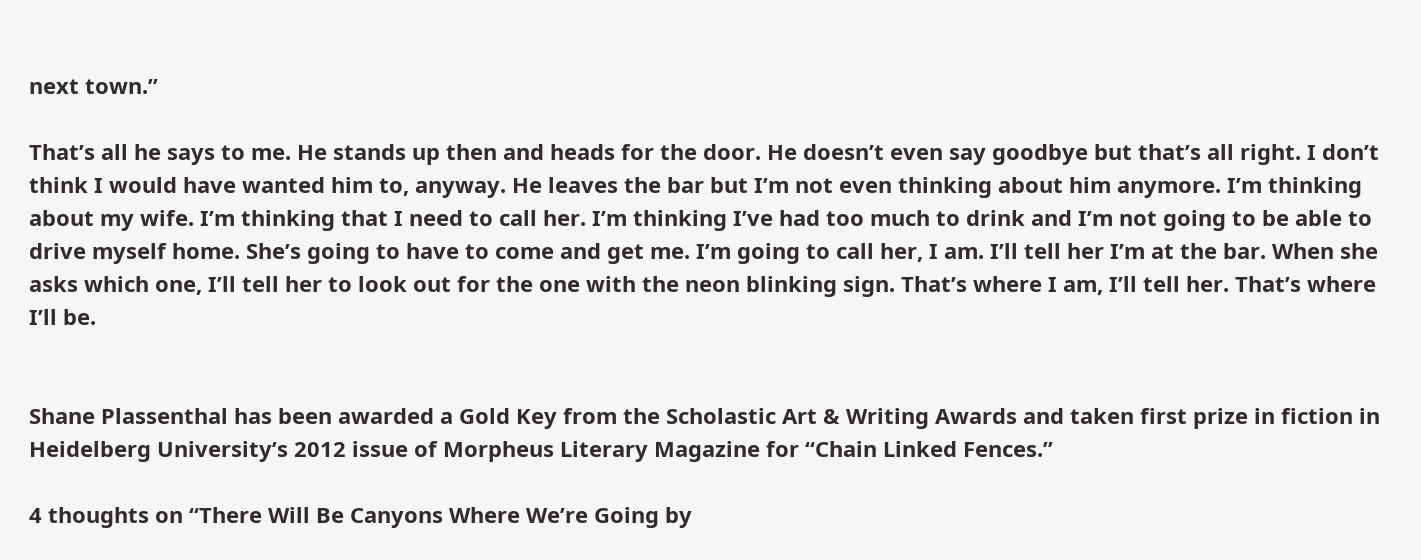next town.”

That’s all he says to me. He stands up then and heads for the door. He doesn’t even say goodbye but that’s all right. I don’t think I would have wanted him to, anyway. He leaves the bar but I’m not even thinking about him anymore. I’m thinking about my wife. I’m thinking that I need to call her. I’m thinking I’ve had too much to drink and I’m not going to be able to drive myself home. She’s going to have to come and get me. I’m going to call her, I am. I’ll tell her I’m at the bar. When she asks which one, I’ll tell her to look out for the one with the neon blinking sign. That’s where I am, I’ll tell her. That’s where I’ll be.


Shane Plassenthal has been awarded a Gold Key from the Scholastic Art & Writing Awards and taken first prize in fiction in Heidelberg University’s 2012 issue of Morpheus Literary Magazine for “Chain Linked Fences.”

4 thoughts on “There Will Be Canyons Where We’re Going by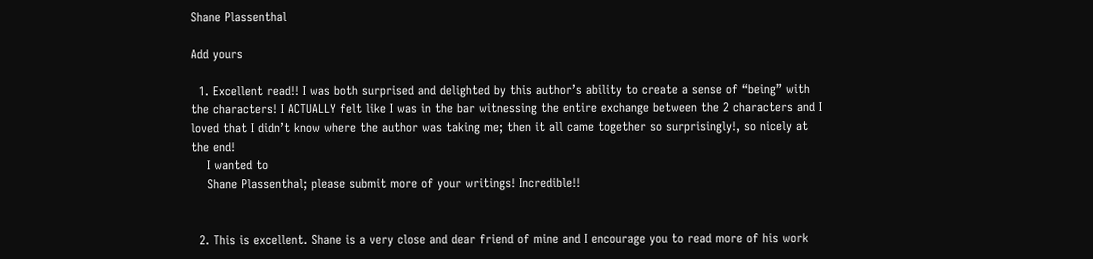Shane Plassenthal

Add yours

  1. Excellent read!! I was both surprised and delighted by this author’s ability to create a sense of “being” with the characters! I ACTUALLY felt like I was in the bar witnessing the entire exchange between the 2 characters and I loved that I didn’t know where the author was taking me; then it all came together so surprisingly!, so nicely at the end!
    I wanted to
    Shane Plassenthal; please submit more of your writings! Incredible!!


  2. This is excellent. Shane is a very close and dear friend of mine and I encourage you to read more of his work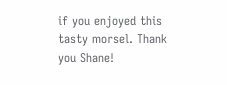if you enjoyed this tasty morsel. Thank you Shane!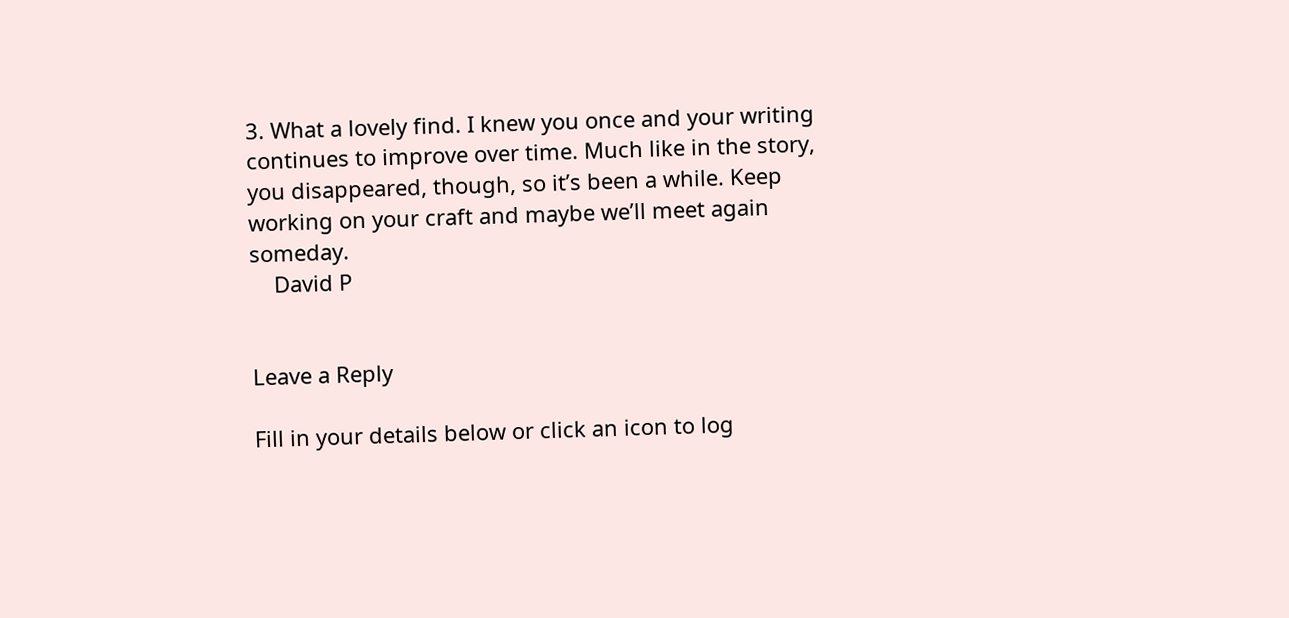3. What a lovely find. I knew you once and your writing continues to improve over time. Much like in the story, you disappeared, though, so it’s been a while. Keep working on your craft and maybe we’ll meet again someday.
    David P


Leave a Reply

Fill in your details below or click an icon to log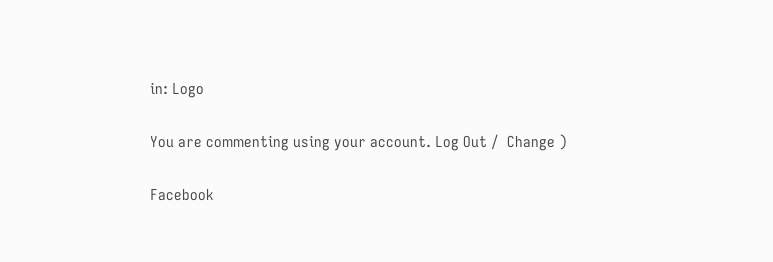in: Logo

You are commenting using your account. Log Out /  Change )

Facebook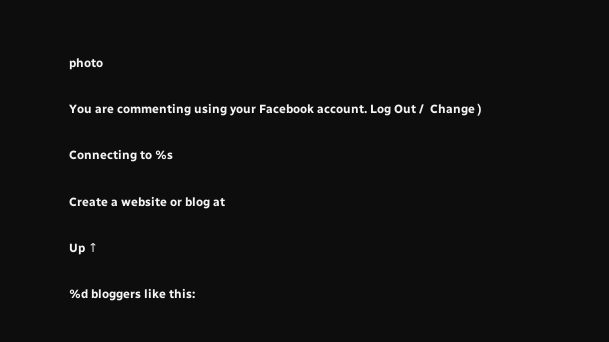photo

You are commenting using your Facebook account. Log Out /  Change )

Connecting to %s

Create a website or blog at

Up ↑

%d bloggers like this: